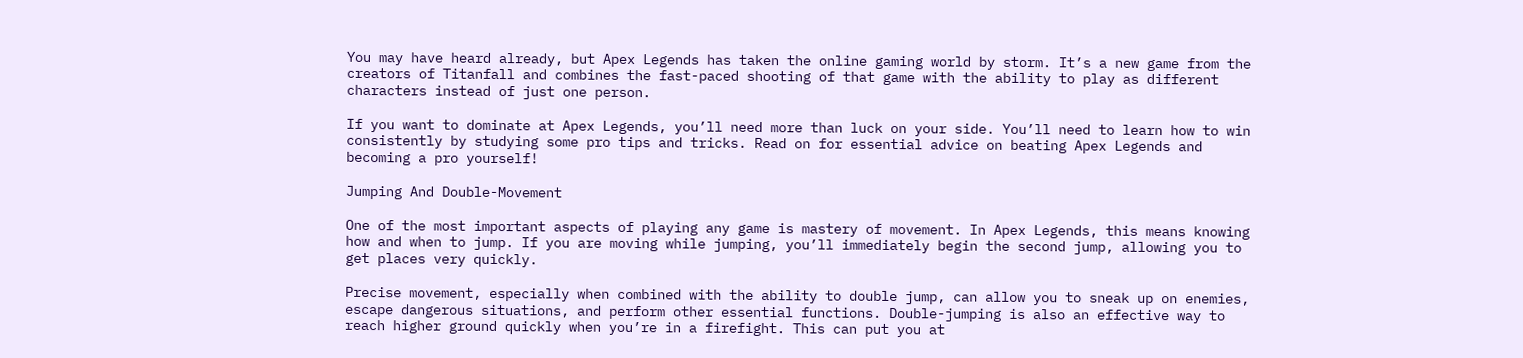You may have heard already, but Apex Legends has taken the online gaming world by storm. It’s a new game from the creators of Titanfall and combines the fast-paced shooting of that game with the ability to play as different characters instead of just one person.

If you want to dominate at Apex Legends, you’ll need more than luck on your side. You’ll need to learn how to win consistently by studying some pro tips and tricks. Read on for essential advice on beating Apex Legends and becoming a pro yourself!

Jumping And Double-Movement

One of the most important aspects of playing any game is mastery of movement. In Apex Legends, this means knowing how and when to jump. If you are moving while jumping, you’ll immediately begin the second jump, allowing you to get places very quickly.

Precise movement, especially when combined with the ability to double jump, can allow you to sneak up on enemies, escape dangerous situations, and perform other essential functions. Double-jumping is also an effective way to reach higher ground quickly when you’re in a firefight. This can put you at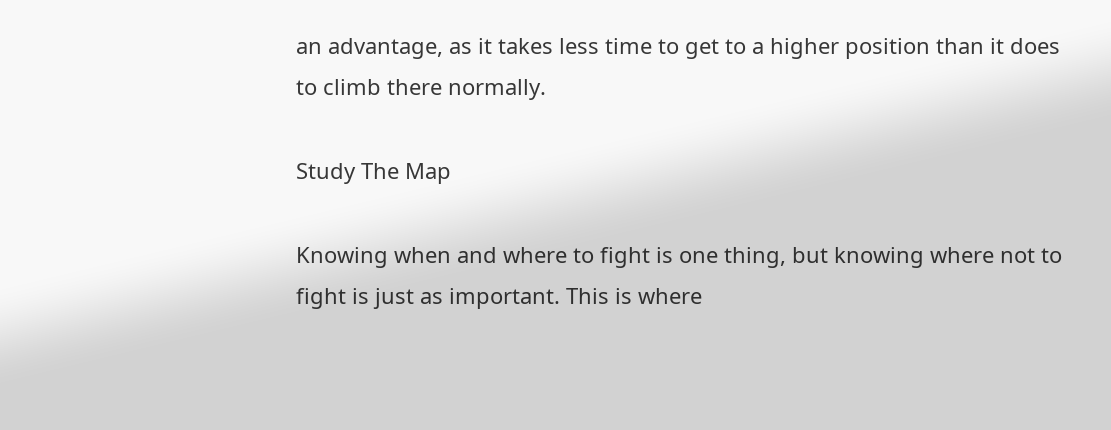an advantage, as it takes less time to get to a higher position than it does to climb there normally.

Study The Map

Knowing when and where to fight is one thing, but knowing where not to fight is just as important. This is where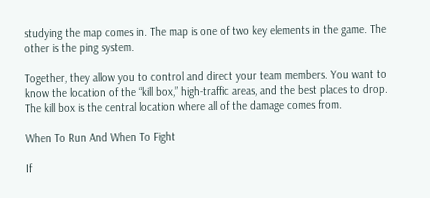studying the map comes in. The map is one of two key elements in the game. The other is the ping system.

Together, they allow you to control and direct your team members. You want to know the location of the “kill box,” high-traffic areas, and the best places to drop. The kill box is the central location where all of the damage comes from.

When To Run And When To Fight

If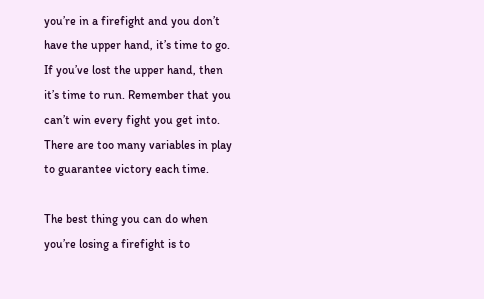you’re in a firefight and you don’t have the upper hand, it’s time to go. If you’ve lost the upper hand, then it’s time to run. Remember that you can’t win every fight you get into. There are too many variables in play to guarantee victory each time.

The best thing you can do when you’re losing a firefight is to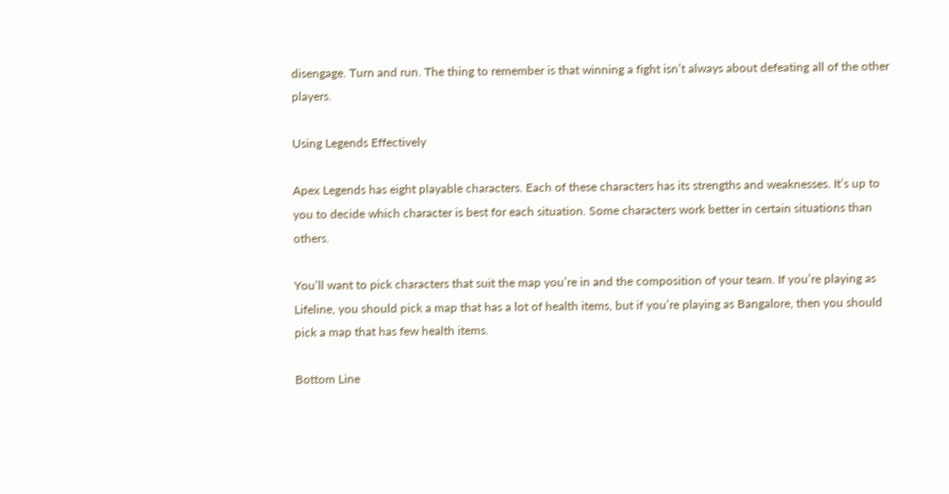disengage. Turn and run. The thing to remember is that winning a fight isn’t always about defeating all of the other players.

Using Legends Effectively

Apex Legends has eight playable characters. Each of these characters has its strengths and weaknesses. It’s up to you to decide which character is best for each situation. Some characters work better in certain situations than others.

You’ll want to pick characters that suit the map you’re in and the composition of your team. If you’re playing as Lifeline, you should pick a map that has a lot of health items, but if you’re playing as Bangalore, then you should pick a map that has few health items.

Bottom Line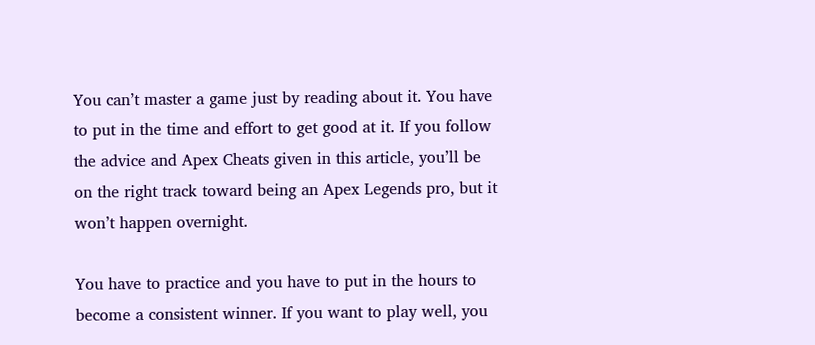You can’t master a game just by reading about it. You have to put in the time and effort to get good at it. If you follow the advice and Apex Cheats given in this article, you’ll be on the right track toward being an Apex Legends pro, but it won’t happen overnight.

You have to practice and you have to put in the hours to become a consistent winner. If you want to play well, you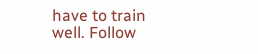have to train well. Follow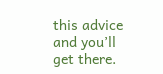this advice and you’ll get there.